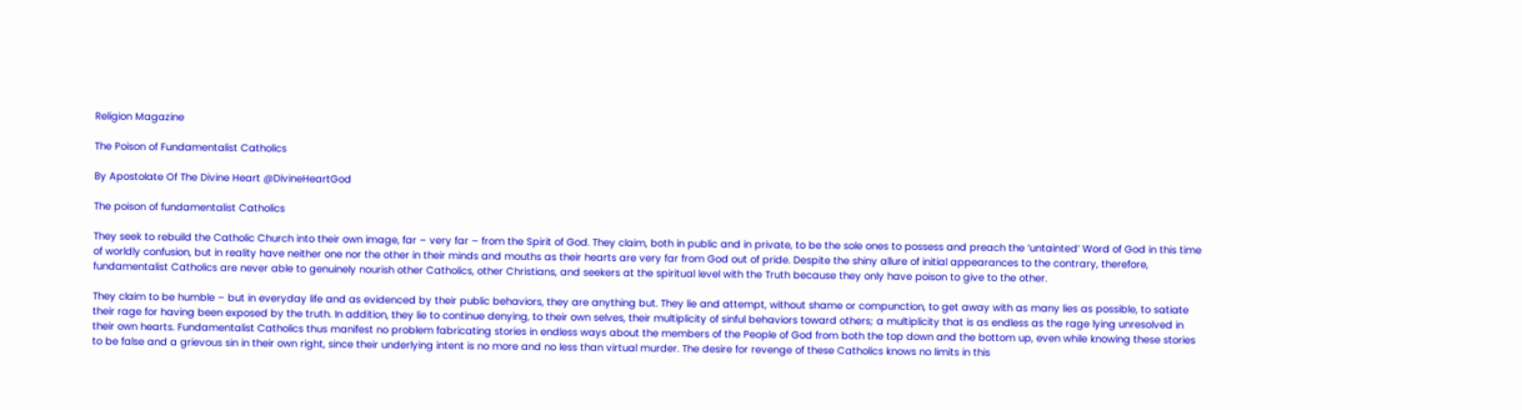Religion Magazine

The Poison of Fundamentalist Catholics

By Apostolate Of The Divine Heart @DivineHeartGod

The poison of fundamentalist Catholics

They seek to rebuild the Catholic Church into their own image, far – very far – from the Spirit of God. They claim, both in public and in private, to be the sole ones to possess and preach the ‘untainted’ Word of God in this time of worldly confusion, but in reality have neither one nor the other in their minds and mouths as their hearts are very far from God out of pride. Despite the shiny allure of initial appearances to the contrary, therefore, fundamentalist Catholics are never able to genuinely nourish other Catholics, other Christians, and seekers at the spiritual level with the Truth because they only have poison to give to the other.

They claim to be humble – but in everyday life and as evidenced by their public behaviors, they are anything but. They lie and attempt, without shame or compunction, to get away with as many lies as possible, to satiate their rage for having been exposed by the truth. In addition, they lie to continue denying, to their own selves, their multiplicity of sinful behaviors toward others; a multiplicity that is as endless as the rage lying unresolved in their own hearts. Fundamentalist Catholics thus manifest no problem fabricating stories in endless ways about the members of the People of God from both the top down and the bottom up, even while knowing these stories to be false and a grievous sin in their own right, since their underlying intent is no more and no less than virtual murder. The desire for revenge of these Catholics knows no limits in this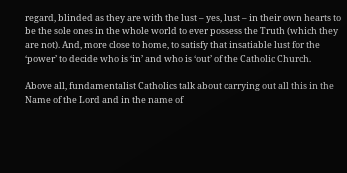regard, blinded as they are with the lust – yes, lust – in their own hearts to be the sole ones in the whole world to ever possess the Truth (which they are not). And, more close to home, to satisfy that insatiable lust for the ‘power’ to decide who is ‘in’ and who is ‘out’ of the Catholic Church.

Above all, fundamentalist Catholics talk about carrying out all this in the Name of the Lord and in the name of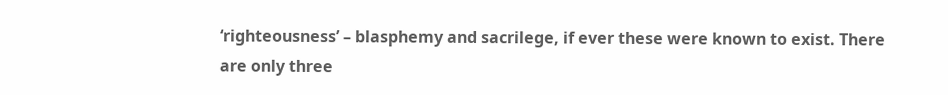‘righteousness’ – blasphemy and sacrilege, if ever these were known to exist. There are only three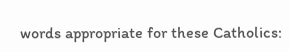words appropriate for these Catholics: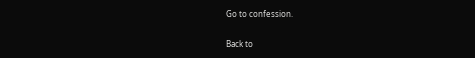Go to confession.

Back to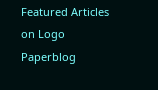Featured Articles on Logo Paperblog